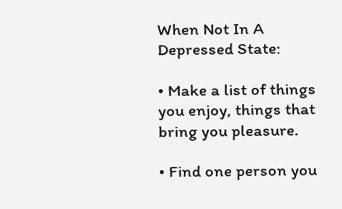When Not In A Depressed State:

• Make a list of things you enjoy, things that bring you pleasure.

• Find one person you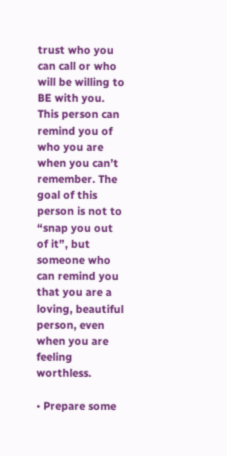trust who you can call or who will be willing to BE with you. This person can remind you of who you are when you can’t remember. The goal of this person is not to “snap you out of it”, but someone who can remind you that you are a loving, beautiful person, even when you are feeling worthless.

• Prepare some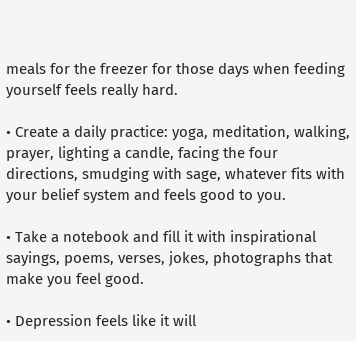meals for the freezer for those days when feeding yourself feels really hard.

• Create a daily practice: yoga, meditation, walking, prayer, lighting a candle, facing the four directions, smudging with sage, whatever fits with your belief system and feels good to you.

• Take a notebook and fill it with inspirational sayings, poems, verses, jokes, photographs that make you feel good.

• Depression feels like it will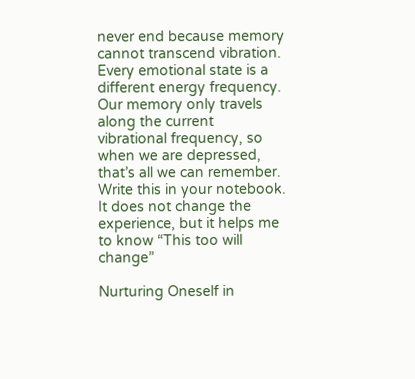never end because memory cannot transcend vibration. Every emotional state is a different energy frequency. Our memory only travels along the current vibrational frequency, so when we are depressed, that’s all we can remember. Write this in your notebook. It does not change the experience, but it helps me to know “This too will change”

Nurturing Oneself in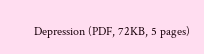Depression (PDF, 72KB, 5 pages)